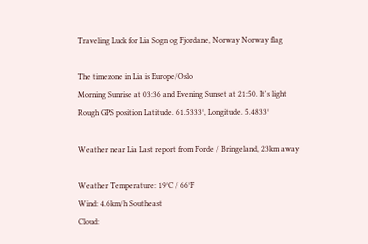Traveling Luck for Lia Sogn og Fjordane, Norway Norway flag

The timezone in Lia is Europe/Oslo
Morning Sunrise at 03:36 and Evening Sunset at 21:50. It's light
Rough GPS position Latitude. 61.5333°, Longitude. 5.4833°

Weather near Lia Last report from Forde / Bringeland, 23km away

Weather Temperature: 19°C / 66°F
Wind: 4.6km/h Southeast
Cloud: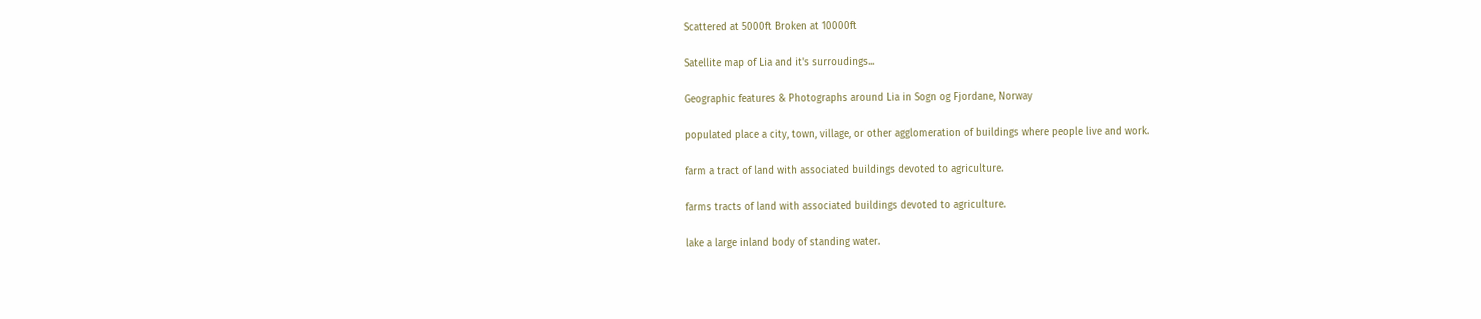Scattered at 5000ft Broken at 10000ft

Satellite map of Lia and it's surroudings...

Geographic features & Photographs around Lia in Sogn og Fjordane, Norway

populated place a city, town, village, or other agglomeration of buildings where people live and work.

farm a tract of land with associated buildings devoted to agriculture.

farms tracts of land with associated buildings devoted to agriculture.

lake a large inland body of standing water.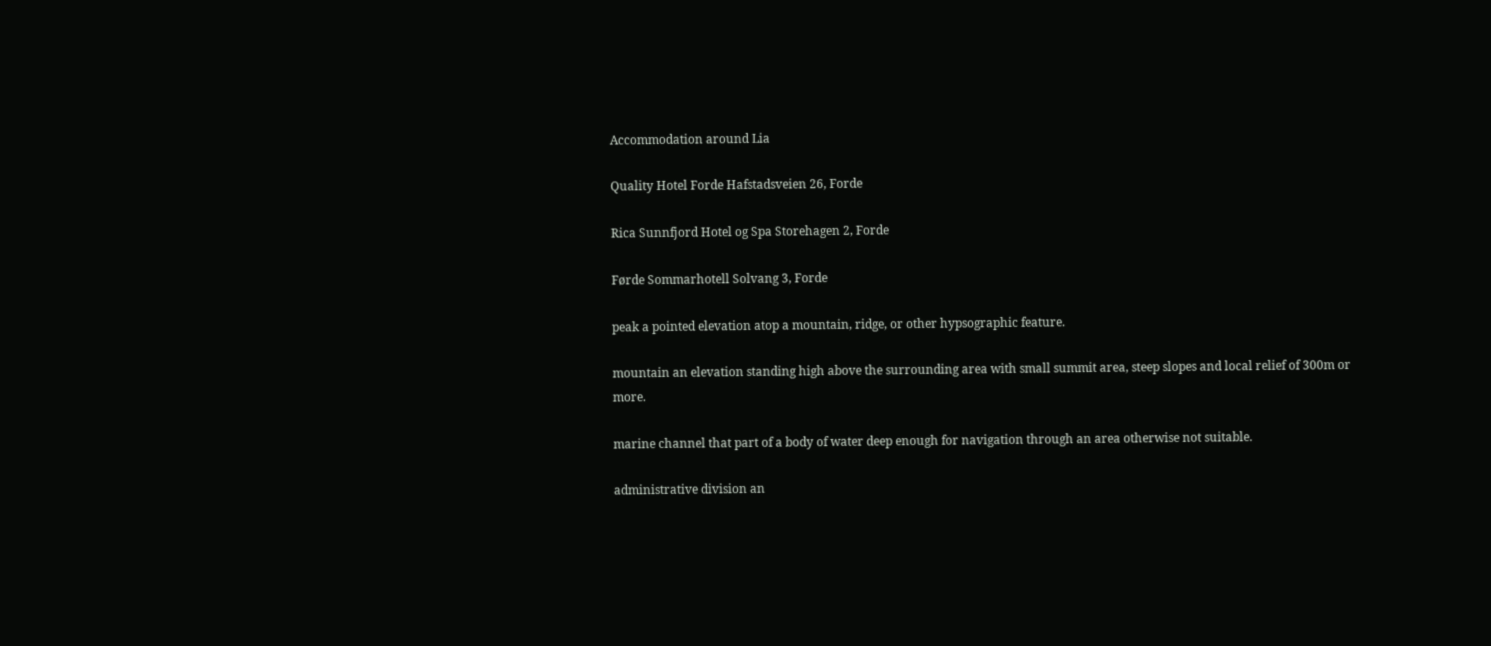Accommodation around Lia

Quality Hotel Forde Hafstadsveien 26, Forde

Rica Sunnfjord Hotel og Spa Storehagen 2, Forde

Førde Sommarhotell Solvang 3, Forde

peak a pointed elevation atop a mountain, ridge, or other hypsographic feature.

mountain an elevation standing high above the surrounding area with small summit area, steep slopes and local relief of 300m or more.

marine channel that part of a body of water deep enough for navigation through an area otherwise not suitable.

administrative division an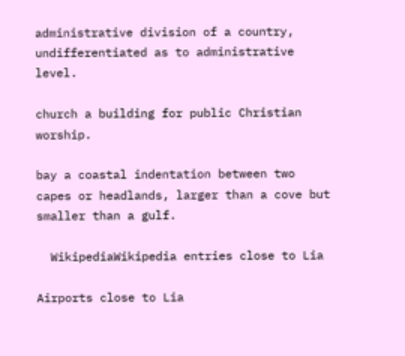administrative division of a country, undifferentiated as to administrative level.

church a building for public Christian worship.

bay a coastal indentation between two capes or headlands, larger than a cove but smaller than a gulf.

  WikipediaWikipedia entries close to Lia

Airports close to Lia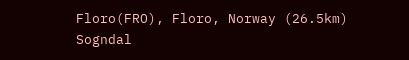Floro(FRO), Floro, Norway (26.5km)
Sogndal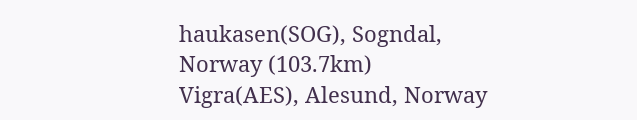haukasen(SOG), Sogndal, Norway (103.7km)
Vigra(AES), Alesund, Norway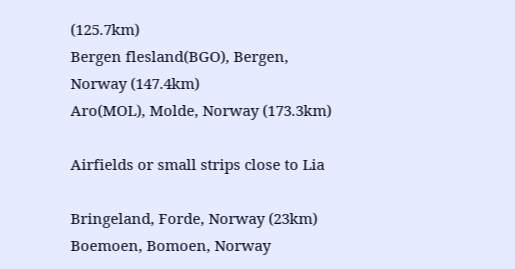(125.7km)
Bergen flesland(BGO), Bergen, Norway (147.4km)
Aro(MOL), Molde, Norway (173.3km)

Airfields or small strips close to Lia

Bringeland, Forde, Norway (23km)
Boemoen, Bomoen, Norway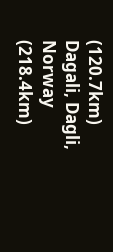(120.7km)
Dagali, Dagli, Norway (218.4km)